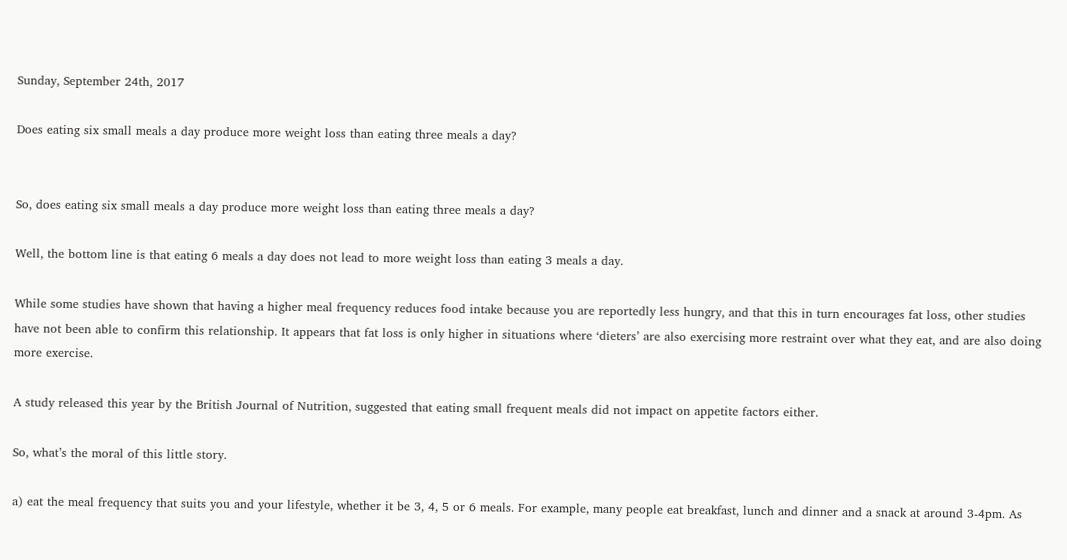Sunday, September 24th, 2017

Does eating six small meals a day produce more weight loss than eating three meals a day?


So, does eating six small meals a day produce more weight loss than eating three meals a day?

Well, the bottom line is that eating 6 meals a day does not lead to more weight loss than eating 3 meals a day.

While some studies have shown that having a higher meal frequency reduces food intake because you are reportedly less hungry, and that this in turn encourages fat loss, other studies have not been able to confirm this relationship. It appears that fat loss is only higher in situations where ‘dieters’ are also exercising more restraint over what they eat, and are also doing more exercise.

A study released this year by the British Journal of Nutrition, suggested that eating small frequent meals did not impact on appetite factors either.

So, what’s the moral of this little story.

a) eat the meal frequency that suits you and your lifestyle, whether it be 3, 4, 5 or 6 meals. For example, many people eat breakfast, lunch and dinner and a snack at around 3-4pm. As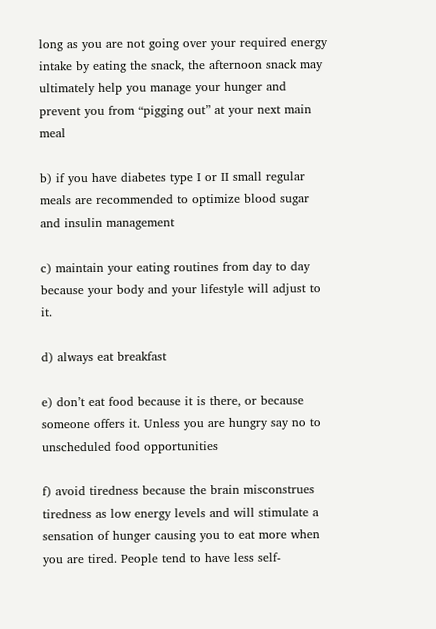long as you are not going over your required energy intake by eating the snack, the afternoon snack may ultimately help you manage your hunger and prevent you from “pigging out” at your next main meal

b) if you have diabetes type I or II small regular meals are recommended to optimize blood sugar and insulin management

c) maintain your eating routines from day to day because your body and your lifestyle will adjust to it.

d) always eat breakfast

e) don’t eat food because it is there, or because someone offers it. Unless you are hungry say no to unscheduled food opportunities

f) avoid tiredness because the brain misconstrues tiredness as low energy levels and will stimulate a sensation of hunger causing you to eat more when you are tired. People tend to have less self-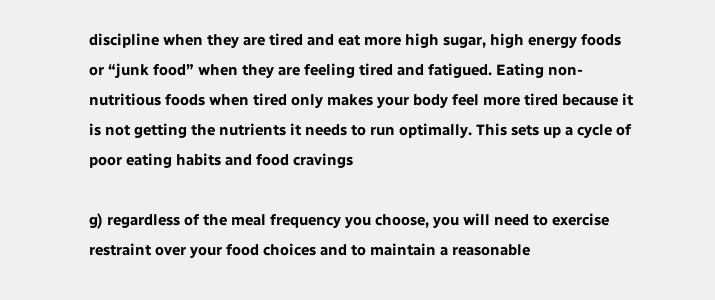discipline when they are tired and eat more high sugar, high energy foods or “junk food” when they are feeling tired and fatigued. Eating non-nutritious foods when tired only makes your body feel more tired because it is not getting the nutrients it needs to run optimally. This sets up a cycle of poor eating habits and food cravings

g) regardless of the meal frequency you choose, you will need to exercise restraint over your food choices and to maintain a reasonable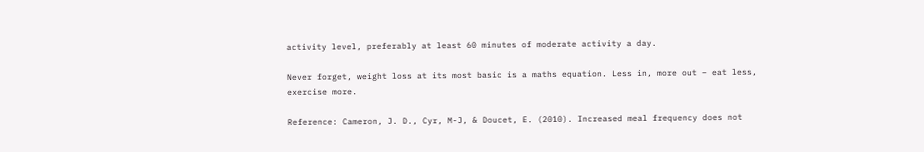activity level, preferably at least 60 minutes of moderate activity a day.

Never forget, weight loss at its most basic is a maths equation. Less in, more out – eat less, exercise more.

Reference: Cameron, J. D., Cyr, M-J, & Doucet, E. (2010). Increased meal frequency does not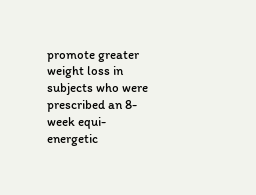promote greater weight loss in subjects who were prescribed an 8-week equi-energetic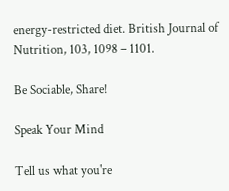energy-restricted diet. British Journal of Nutrition, 103, 1098 – 1101.

Be Sociable, Share!

Speak Your Mind

Tell us what you're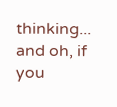thinking...
and oh, if you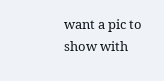want a pic to show with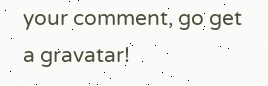your comment, go get a gravatar!